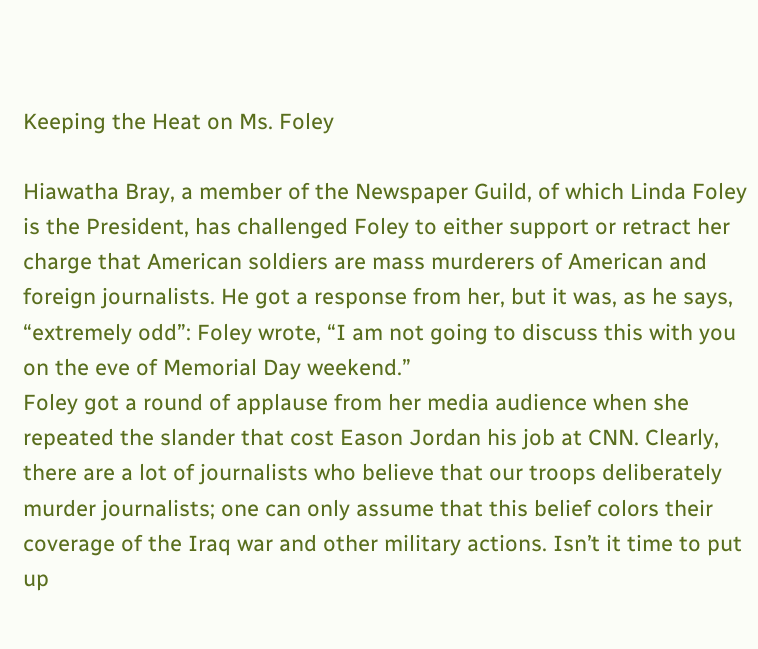Keeping the Heat on Ms. Foley

Hiawatha Bray, a member of the Newspaper Guild, of which Linda Foley is the President, has challenged Foley to either support or retract her charge that American soldiers are mass murderers of American and foreign journalists. He got a response from her, but it was, as he says, “extremely odd”: Foley wrote, “I am not going to discuss this with you on the eve of Memorial Day weekend.”
Foley got a round of applause from her media audience when she repeated the slander that cost Eason Jordan his job at CNN. Clearly, there are a lot of journalists who believe that our troops deliberately murder journalists; one can only assume that this belief colors their coverage of the Iraq war and other military actions. Isn’t it time to put up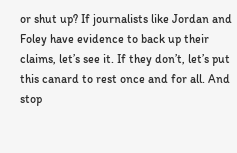or shut up? If journalists like Jordan and Foley have evidence to back up their claims, let’s see it. If they don’t, let’s put this canard to rest once and for all. And stop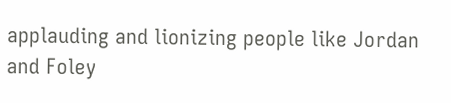applauding and lionizing people like Jordan and Foley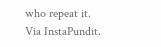who repeat it.
Via InstaPundit.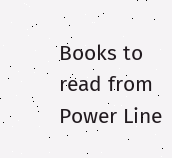Books to read from Power Line